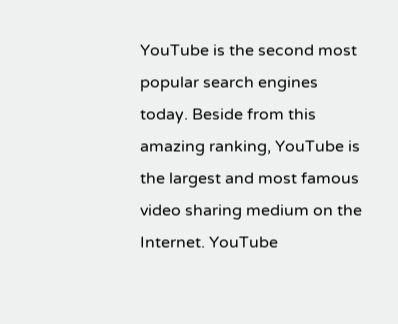YouTube is the second most popular search engines today. Beside from this amazing ranking, YouTube is the largest and most famous video sharing medium on the Internet. YouTube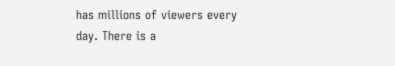has millions of viewers every day. There is a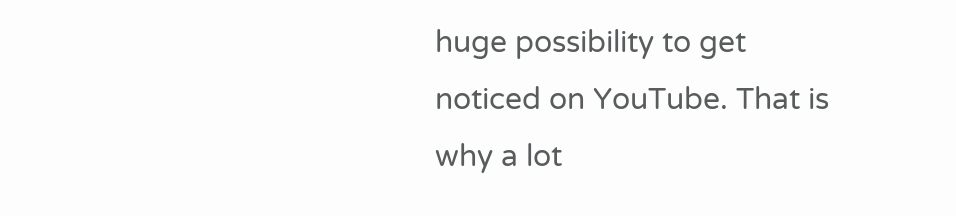huge possibility to get noticed on YouTube. That is why a lot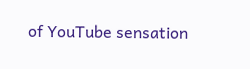of YouTube sensation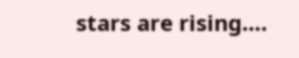stars are rising….